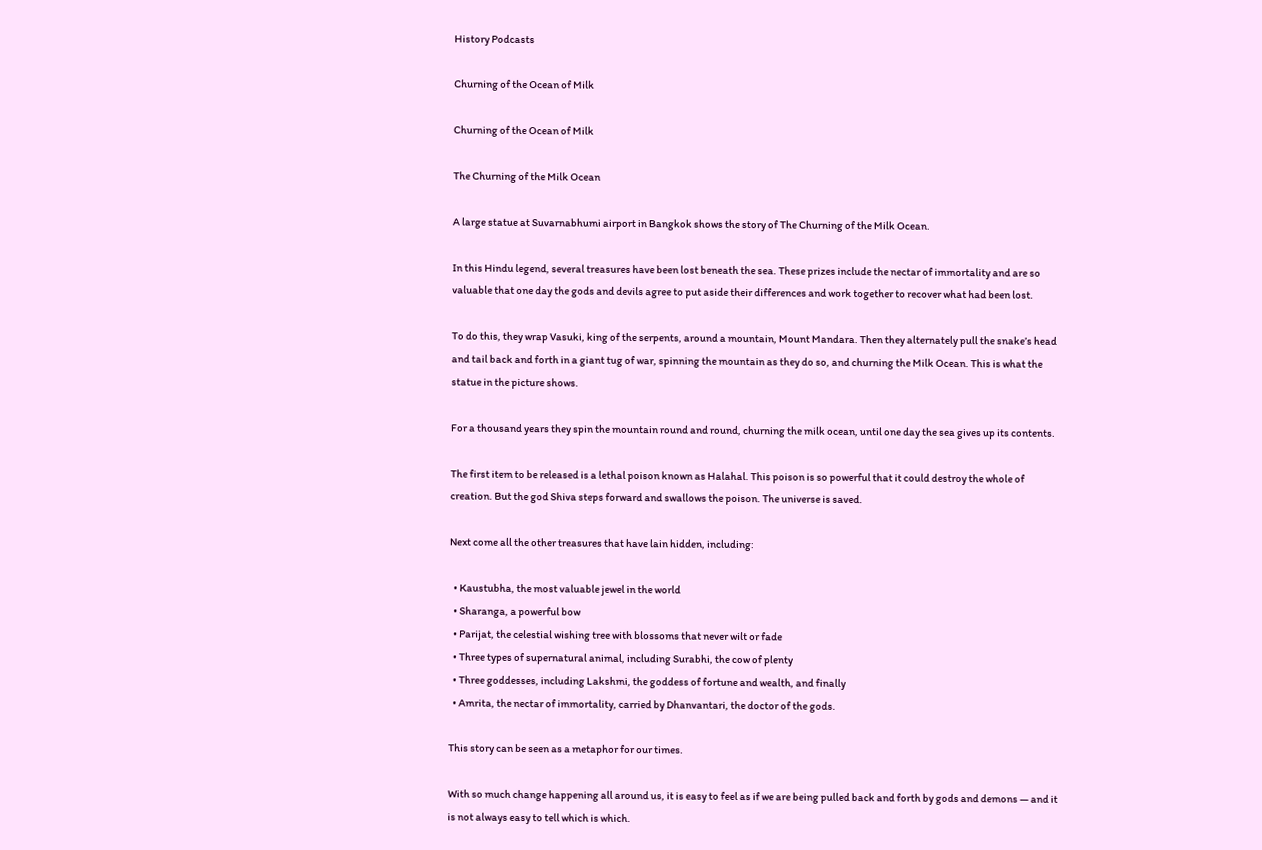History Podcasts

Churning of the Ocean of Milk

Churning of the Ocean of Milk

The Churning of the Milk Ocean

A large statue at Suvarnabhumi airport in Bangkok shows the story of The Churning of the Milk Ocean.

In this Hindu legend, several treasures have been lost beneath the sea. These prizes include the nectar of immortality and are so valuable that one day the gods and devils agree to put aside their differences and work together to recover what had been lost.

To do this, they wrap Vasuki, king of the serpents, around a mountain, Mount Mandara. Then they alternately pull the snake’s head and tail back and forth in a giant tug of war, spinning the mountain as they do so, and churning the Milk Ocean. This is what the statue in the picture shows.

For a thousand years they spin the mountain round and round, churning the milk ocean, until one day the sea gives up its contents.

The first item to be released is a lethal poison known as Halahal. This poison is so powerful that it could destroy the whole of creation. But the god Shiva steps forward and swallows the poison. The universe is saved.

Next come all the other treasures that have lain hidden, including:

  • Kaustubha, the most valuable jewel in the world
  • Sharanga, a powerful bow
  • Parijat, the celestial wishing tree with blossoms that never wilt or fade
  • Three types of supernatural animal, including Surabhi, the cow of plenty
  • Three goddesses, including Lakshmi, the goddess of fortune and wealth, and finally
  • Amrita, the nectar of immortality, carried by Dhanvantari, the doctor of the gods.

This story can be seen as a metaphor for our times.

With so much change happening all around us, it is easy to feel as if we are being pulled back and forth by gods and demons — and it is not always easy to tell which is which.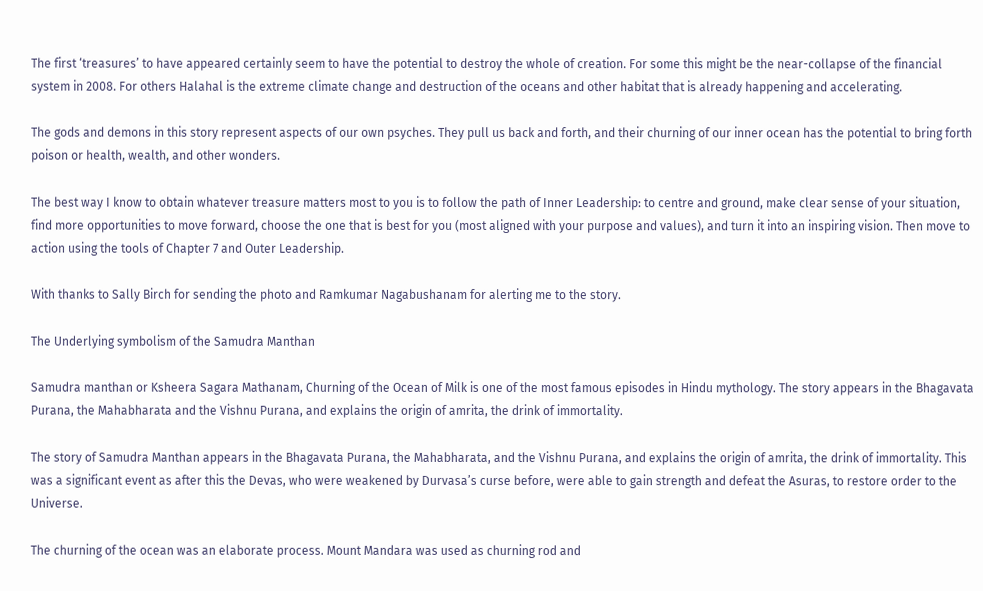The first ‘treasures’ to have appeared certainly seem to have the potential to destroy the whole of creation. For some this might be the near-collapse of the financial system in 2008. For others Halahal is the extreme climate change and destruction of the oceans and other habitat that is already happening and accelerating.

The gods and demons in this story represent aspects of our own psyches. They pull us back and forth, and their churning of our inner ocean has the potential to bring forth poison or health, wealth, and other wonders.

The best way I know to obtain whatever treasure matters most to you is to follow the path of Inner Leadership: to centre and ground, make clear sense of your situation, find more opportunities to move forward, choose the one that is best for you (most aligned with your purpose and values), and turn it into an inspiring vision. Then move to action using the tools of Chapter 7 and Outer Leadership.

With thanks to Sally Birch for sending the photo and Ramkumar Nagabushanam for alerting me to the story.

The Underlying symbolism of the Samudra Manthan

Samudra manthan or Ksheera Sagara Mathanam, Churning of the Ocean of Milk is one of the most famous episodes in Hindu mythology. The story appears in the Bhagavata Purana, the Mahabharata and the Vishnu Purana, and explains the origin of amrita, the drink of immortality.

The story of Samudra Manthan appears in the Bhagavata Purana, the Mahabharata, and the Vishnu Purana, and explains the origin of amrita, the drink of immortality. This was a significant event as after this the Devas, who were weakened by Durvasa’s curse before, were able to gain strength and defeat the Asuras, to restore order to the Universe.

The churning of the ocean was an elaborate process. Mount Mandara was used as churning rod and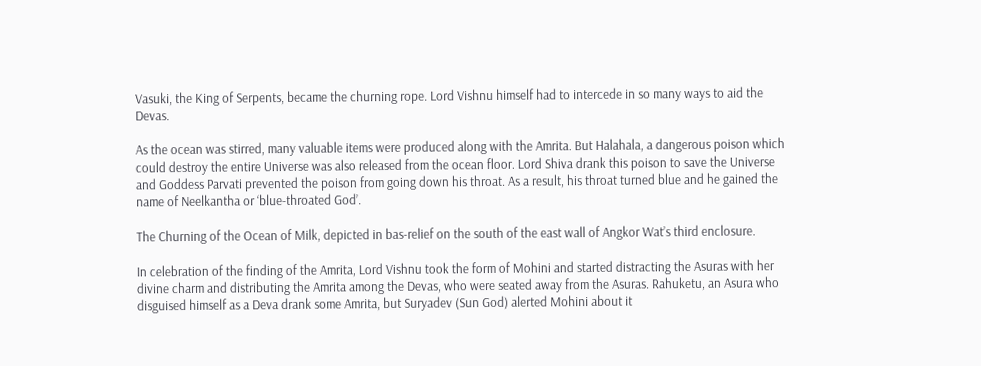Vasuki, the King of Serpents, became the churning rope. Lord Vishnu himself had to intercede in so many ways to aid the Devas.

As the ocean was stirred, many valuable items were produced along with the Amrita. But Halahala, a dangerous poison which could destroy the entire Universe was also released from the ocean floor. Lord Shiva drank this poison to save the Universe and Goddess Parvati prevented the poison from going down his throat. As a result, his throat turned blue and he gained the name of Neelkantha or ‘blue-throated God’.

The Churning of the Ocean of Milk, depicted in bas-relief on the south of the east wall of Angkor Wat’s third enclosure.

In celebration of the finding of the Amrita, Lord Vishnu took the form of Mohini and started distracting the Asuras with her divine charm and distributing the Amrita among the Devas, who were seated away from the Asuras. Rahuketu, an Asura who disguised himself as a Deva drank some Amrita, but Suryadev (Sun God) alerted Mohini about it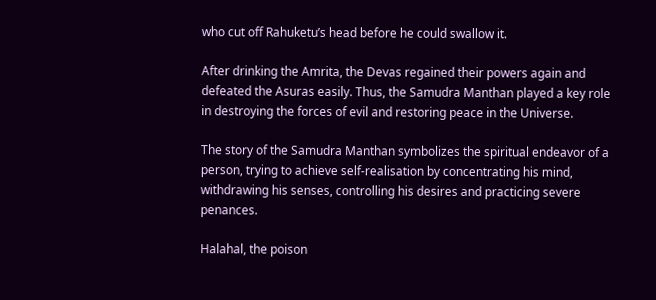who cut off Rahuketu’s head before he could swallow it.

After drinking the Amrita, the Devas regained their powers again and defeated the Asuras easily. Thus, the Samudra Manthan played a key role in destroying the forces of evil and restoring peace in the Universe.

The story of the Samudra Manthan symbolizes the spiritual endeavor of a person, trying to achieve self-realisation by concentrating his mind, withdrawing his senses, controlling his desires and practicing severe penances.

Halahal, the poison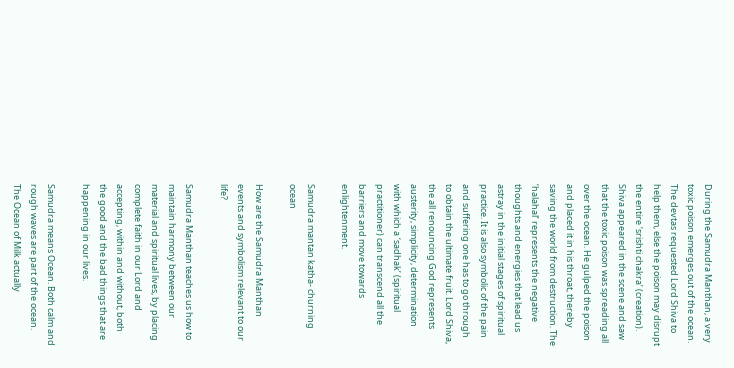During the Samudra Manthan, a very toxic poison emerges out of the ocean. The devtas requested Lord Shiva to help them, else the poison may disrupt the entire ‘srishti chakra’ (creation). Shiva appeared in the scene and saw that the toxic poison was spreading all over the ocean. He gulped the poison and placed it in his throat, thereby saving the world from destruction. The ‘halahal’ represents the negative thoughts and energies that lead us astray in the initial stages of spiritual practice. It is also symbolic of the pain and suffering one has to go through to obtain the ultimate fruit. Lord Shiva, the all renouncing God represents austerity, simplicity, determination with which a ‘sadhak’ (spiritual practitioner) can transcend all the barriers and move towards enlightenment.

Samudra mantan katha- churning ocean

How are the Samudra Manthan events and symbolism relevant to our life?

Samudra Manthan teaches us how to maintain harmony between our material and spiritual lives, by placing complete faith in our Lord and accepting, within and without, both the good and the bad things that are happening in our lives.

Samudra means Ocean. Both calm and rough waves are part of the ocean. The Ocean of Milk actually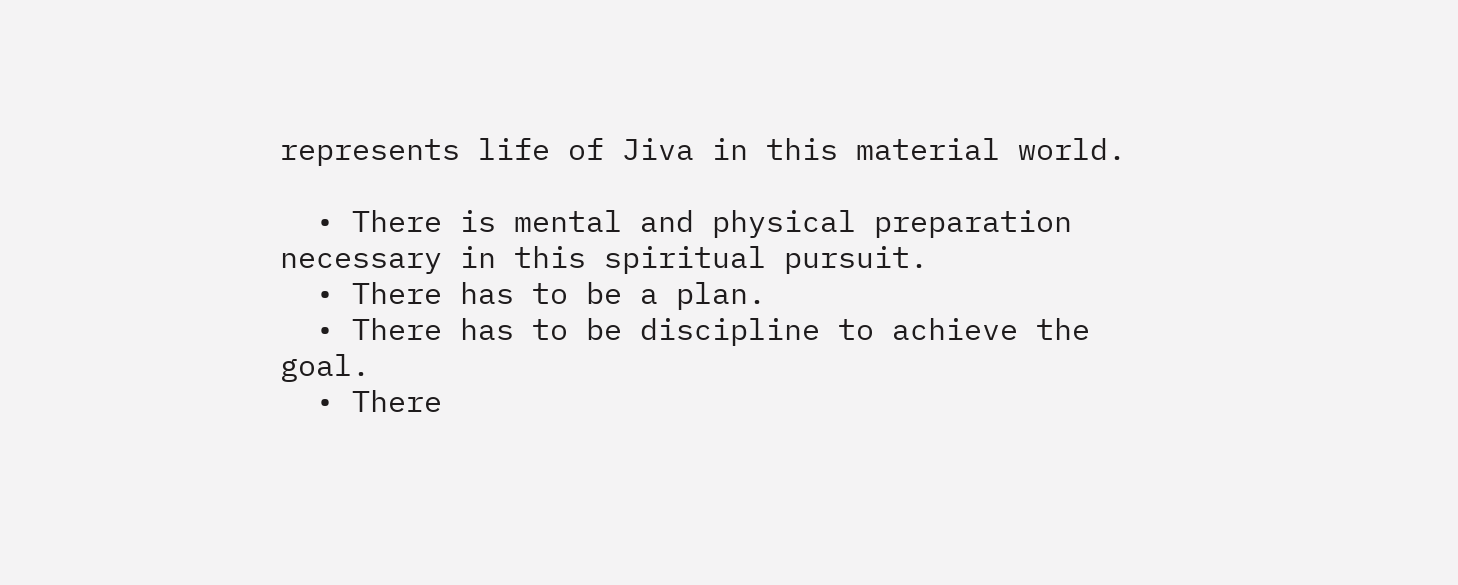represents life of Jiva in this material world.

  • There is mental and physical preparation necessary in this spiritual pursuit.
  • There has to be a plan.
  • There has to be discipline to achieve the goal.
  • There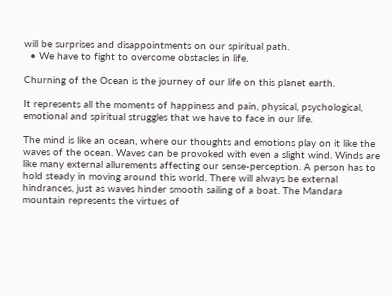will be surprises and disappointments on our spiritual path.
  • We have to fight to overcome obstacles in life.

Churning of the Ocean is the journey of our life on this planet earth.

It represents all the moments of happiness and pain, physical, psychological, emotional and spiritual struggles that we have to face in our life.

The mind is like an ocean, where our thoughts and emotions play on it like the waves of the ocean. Waves can be provoked with even a slight wind. Winds are like many external allurements affecting our sense-perception. A person has to hold steady in moving around this world. There will always be external hindrances, just as waves hinder smooth sailing of a boat. The Mandara mountain represents the virtues of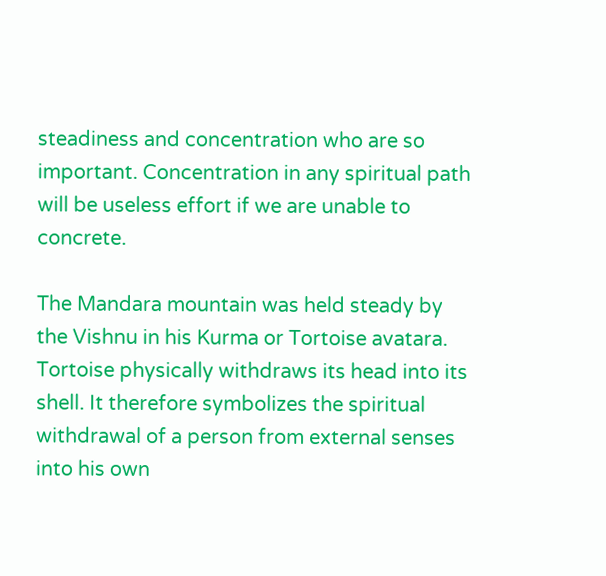steadiness and concentration who are so important. Concentration in any spiritual path will be useless effort if we are unable to concrete.

The Mandara mountain was held steady by the Vishnu in his Kurma or Tortoise avatara. Tortoise physically withdraws its head into its shell. It therefore symbolizes the spiritual withdrawal of a person from external senses into his own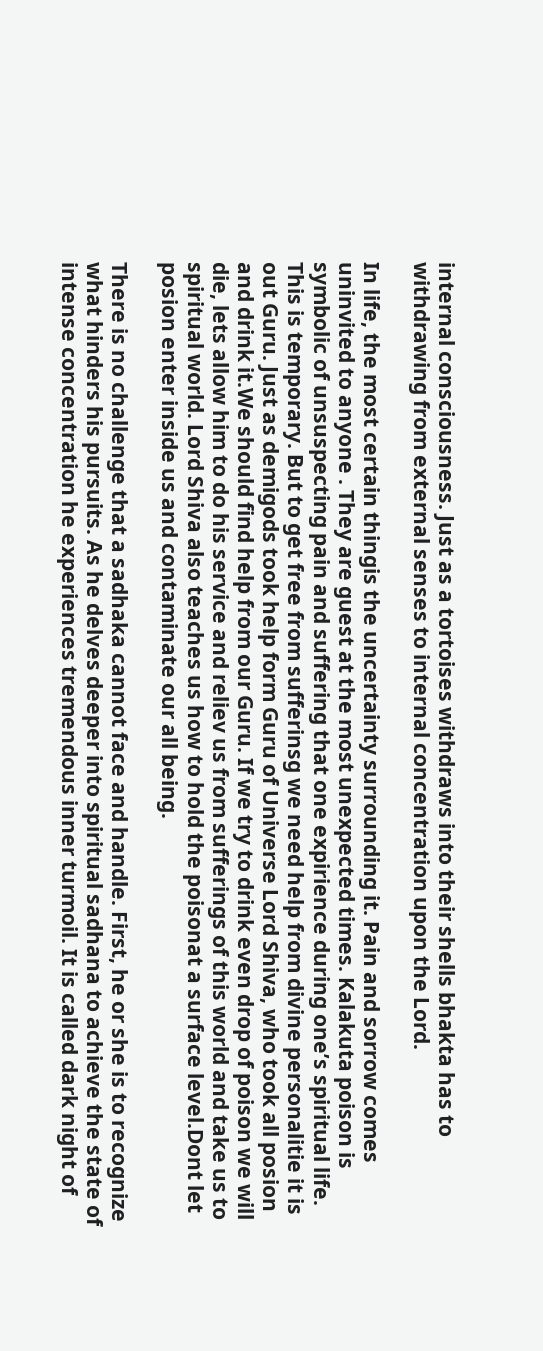internal consciousness. Just as a tortoises withdraws into their shells bhakta has to withdrawing from external senses to internal concentration upon the Lord.

In life, the most certain thingis the uncertainty surrounding it. Pain and sorrow comes uninvited to anyone . They are guest at the most unexpected times. Kalakuta poison is symbolic of unsuspecting pain and suffering that one expirience during one’s spiritual life. This is temporary. But to get free from sufferinsg we need help from divine personalitie it is out Guru. Just as demigods took help form Guru of Universe Lord Shiva, who took all posion and drink it.We should find help from our Guru. If we try to drink even drop of poison we will die, lets allow him to do his service and reliev us from sufferings of this world and take us to spiritual world. Lord Shiva also teaches us how to hold the poisonat a surface level.Dont let posion enter inside us and contaminate our all being.

There is no challenge that a sadhaka cannot face and handle. First, he or she is to recognize what hinders his pursuits. As he delves deeper into spiritual sadhana to achieve the state of intense concentration he experiences tremendous inner turmoil. It is called dark night of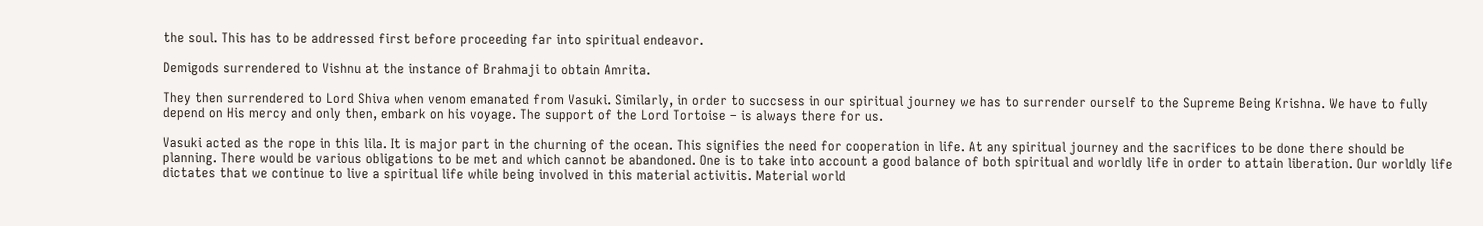the soul. This has to be addressed first before proceeding far into spiritual endeavor.

Demigods surrendered to Vishnu at the instance of Brahmaji to obtain Amrita.

They then surrendered to Lord Shiva when venom emanated from Vasuki. Similarly, in order to succsess in our spiritual journey we has to surrender ourself to the Supreme Being Krishna. We have to fully depend on His mercy and only then, embark on his voyage. The support of the Lord Tortoise – is always there for us.

Vasuki acted as the rope in this lila. It is major part in the churning of the ocean. This signifies the need for cooperation in life. At any spiritual journey and the sacrifices to be done there should be planning. There would be various obligations to be met and which cannot be abandoned. One is to take into account a good balance of both spiritual and worldly life in order to attain liberation. Our worldly life dictates that we continue to live a spiritual life while being involved in this material activitis. Material world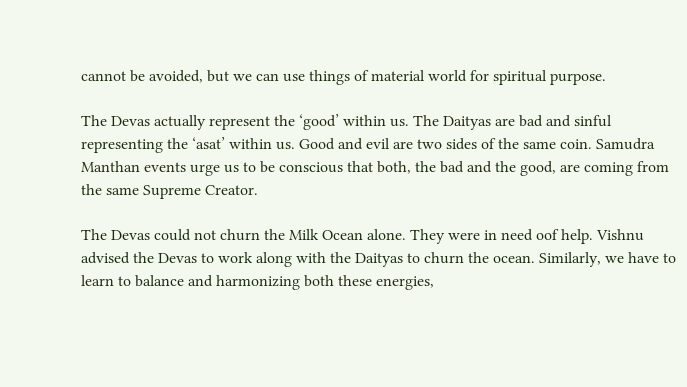cannot be avoided, but we can use things of material world for spiritual purpose.

The Devas actually represent the ‘good’ within us. The Daityas are bad and sinful representing the ‘asat’ within us. Good and evil are two sides of the same coin. Samudra Manthan events urge us to be conscious that both, the bad and the good, are coming from the same Supreme Creator.

The Devas could not churn the Milk Ocean alone. They were in need oof help. Vishnu advised the Devas to work along with the Daityas to churn the ocean. Similarly, we have to learn to balance and harmonizing both these energies,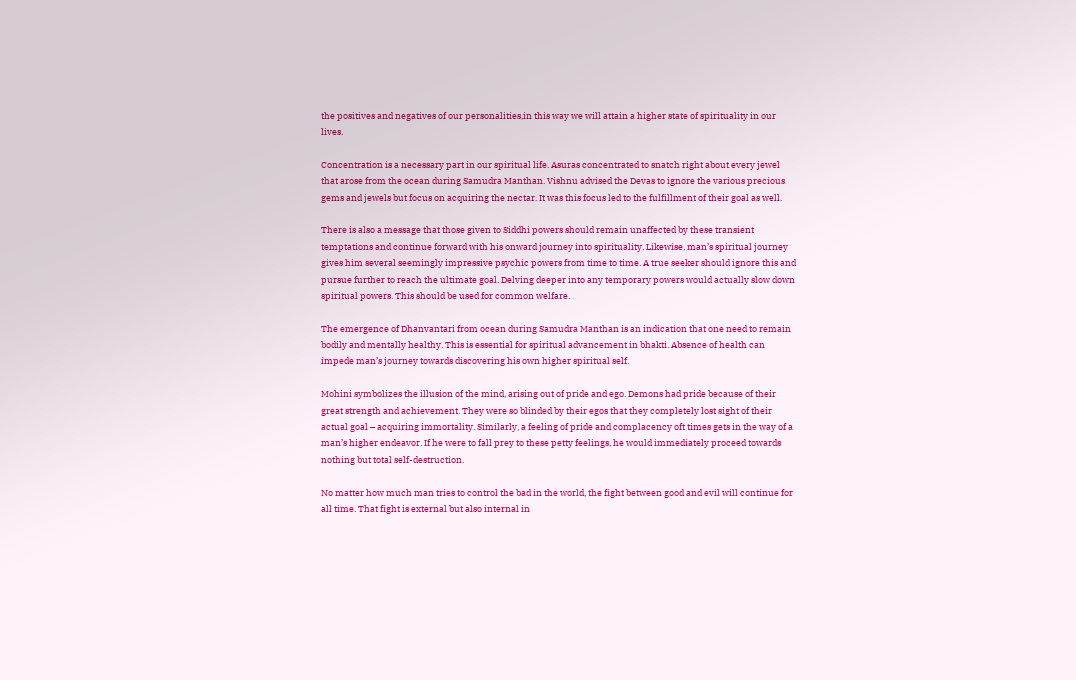the positives and negatives of our personalities,in this way we will attain a higher state of spirituality in our lives.

Concentration is a necessary part in our spiritual life. Asuras concentrated to snatch right about every jewel that arose from the ocean during Samudra Manthan. Vishnu advised the Devas to ignore the various precious gems and jewels but focus on acquiring the nectar. It was this focus led to the fulfillment of their goal as well.

There is also a message that those given to Siddhi powers should remain unaffected by these transient temptations and continue forward with his onward journey into spirituality. Likewise, man’s spiritual journey gives him several seemingly impressive psychic powers from time to time. A true seeker should ignore this and pursue further to reach the ultimate goal. Delving deeper into any temporary powers would actually slow down spiritual powers. This should be used for common welfare.

The emergence of Dhanvantari from ocean during Samudra Manthan is an indication that one need to remain bodily and mentally healthy. This is essential for spiritual advancement in bhakti. Absence of health can impede man’s journey towards discovering his own higher spiritual self.

Mohini symbolizes the illusion of the mind, arising out of pride and ego. Demons had pride because of their great strength and achievement. They were so blinded by their egos that they completely lost sight of their actual goal – acquiring immortality. Similarly, a feeling of pride and complacency oft times gets in the way of a man’s higher endeavor. If he were to fall prey to these petty feelings, he would immediately proceed towards nothing but total self-destruction.

No matter how much man tries to control the bad in the world, the fight between good and evil will continue for all time. That fight is external but also internal in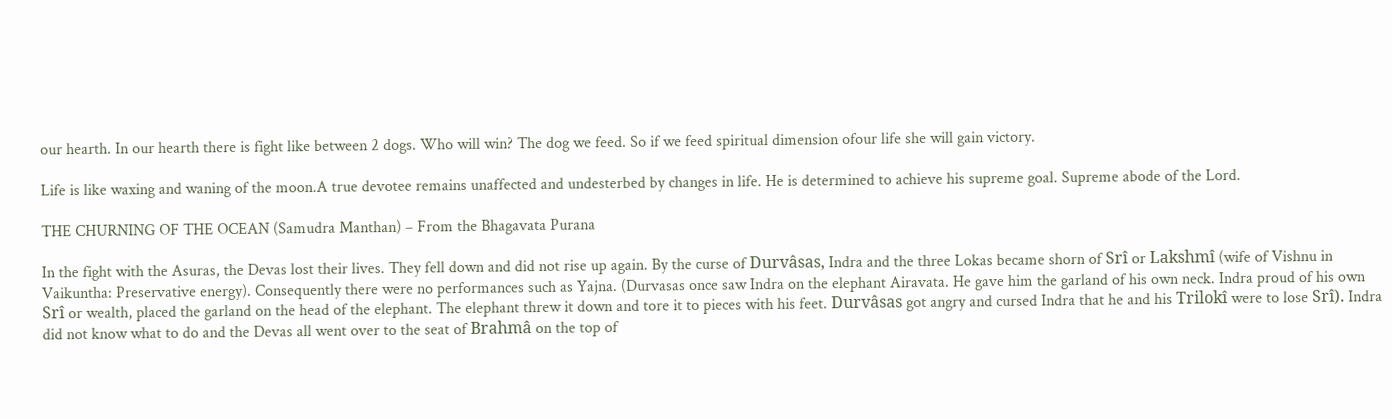our hearth. In our hearth there is fight like between 2 dogs. Who will win? The dog we feed. So if we feed spiritual dimension ofour life she will gain victory.

Life is like waxing and waning of the moon.A true devotee remains unaffected and undesterbed by changes in life. He is determined to achieve his supreme goal. Supreme abode of the Lord.

THE CHURNING OF THE OCEAN (Samudra Manthan) – From the Bhagavata Purana

In the fight with the Asuras, the Devas lost their lives. They fell down and did not rise up again. By the curse of Durvâsas, Indra and the three Lokas became shorn of Srî or Lakshmî (wife of Vishnu in Vaikuntha: Preservative energy). Consequently there were no performances such as Yajna. (Durvasas once saw Indra on the elephant Airavata. He gave him the garland of his own neck. Indra proud of his own Srî or wealth, placed the garland on the head of the elephant. The elephant threw it down and tore it to pieces with his feet. Durvâsas got angry and cursed Indra that he and his Trilokî were to lose Srî). Indra did not know what to do and the Devas all went over to the seat of Brahmâ on the top of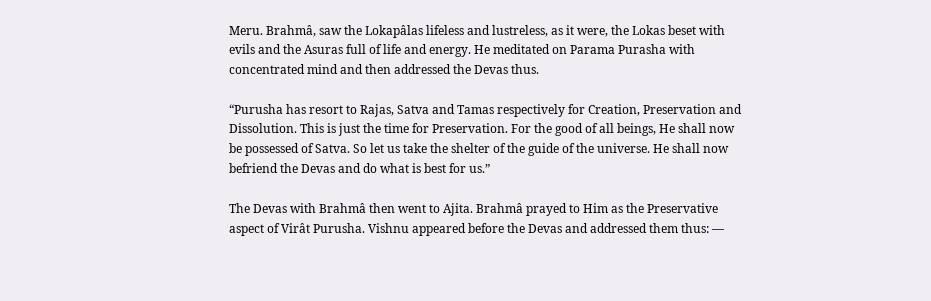Meru. Brahmâ, saw the Lokapâlas lifeless and lustreless, as it were, the Lokas beset with evils and the Asuras full of life and energy. He meditated on Parama Purasha with concentrated mind and then addressed the Devas thus.

“Purusha has resort to Rajas, Satva and Tamas respectively for Creation, Preservation and Dissolution. This is just the time for Preservation. For the good of all beings, He shall now be possessed of Satva. So let us take the shelter of the guide of the universe. He shall now befriend the Devas and do what is best for us.”

The Devas with Brahmâ then went to Ajita. Brahmâ prayed to Him as the Preservative aspect of Virât Purusha. Vishnu appeared before the Devas and addressed them thus: —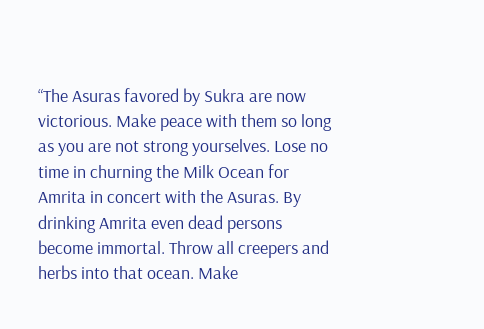“The Asuras favored by Sukra are now victorious. Make peace with them so long as you are not strong yourselves. Lose no time in churning the Milk Ocean for Amrita in concert with the Asuras. By drinking Amrita even dead persons become immortal. Throw all creepers and herbs into that ocean. Make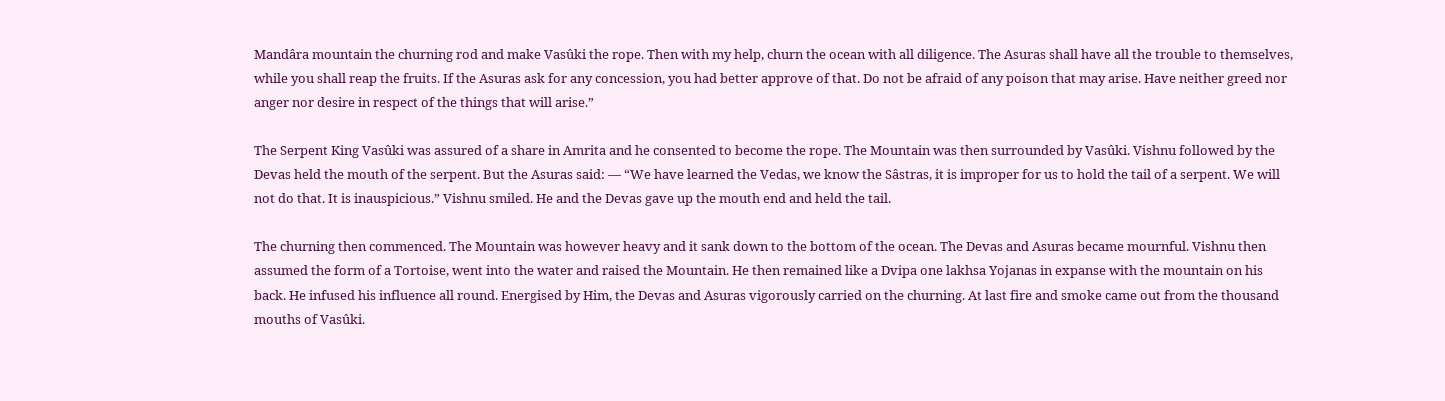Mandâra mountain the churning rod and make Vasûki the rope. Then with my help, churn the ocean with all diligence. The Asuras shall have all the trouble to themselves, while you shall reap the fruits. If the Asuras ask for any concession, you had better approve of that. Do not be afraid of any poison that may arise. Have neither greed nor anger nor desire in respect of the things that will arise.”

The Serpent King Vasûki was assured of a share in Amrita and he consented to become the rope. The Mountain was then surrounded by Vasûki. Vishnu followed by the Devas held the mouth of the serpent. But the Asuras said: — “We have learned the Vedas, we know the Sâstras, it is improper for us to hold the tail of a serpent. We will not do that. It is inauspicious.” Vishnu smiled. He and the Devas gave up the mouth end and held the tail.

The churning then commenced. The Mountain was however heavy and it sank down to the bottom of the ocean. The Devas and Asuras became mournful. Vishnu then assumed the form of a Tortoise, went into the water and raised the Mountain. He then remained like a Dvipa one lakhsa Yojanas in expanse with the mountain on his back. He infused his influence all round. Energised by Him, the Devas and Asuras vigorously carried on the churning. At last fire and smoke came out from the thousand mouths of Vasûki.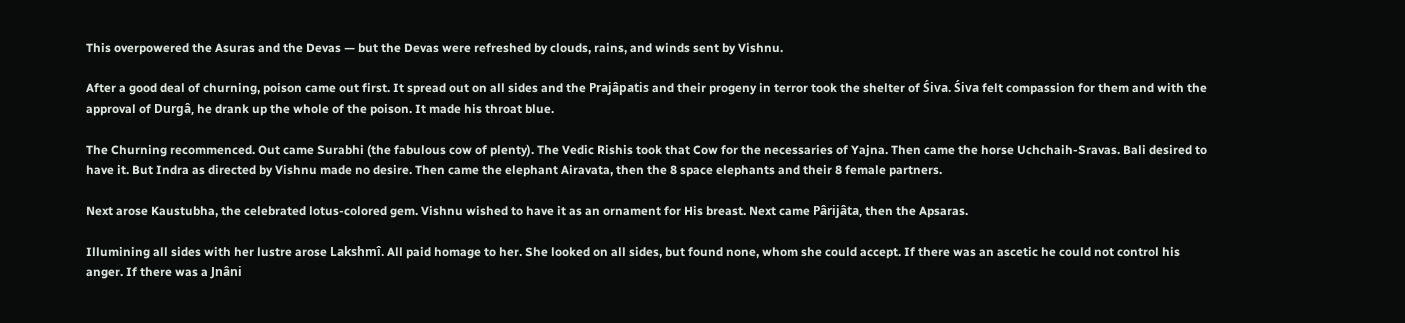This overpowered the Asuras and the Devas — but the Devas were refreshed by clouds, rains, and winds sent by Vishnu.

After a good deal of churning, poison came out first. It spread out on all sides and the Prajâpatis and their progeny in terror took the shelter of Śiva. Śiva felt compassion for them and with the approval of Durgâ, he drank up the whole of the poison. It made his throat blue.

The Churning recommenced. Out came Surabhi (the fabulous cow of plenty). The Vedic Rishis took that Cow for the necessaries of Yajna. Then came the horse Uchchaih-Sravas. Bali desired to have it. But Indra as directed by Vishnu made no desire. Then came the elephant Airavata, then the 8 space elephants and their 8 female partners.

Next arose Kaustubha, the celebrated lotus-colored gem. Vishnu wished to have it as an ornament for His breast. Next came Pârijâta, then the Apsaras.

Illumining all sides with her lustre arose Lakshmî. All paid homage to her. She looked on all sides, but found none, whom she could accept. If there was an ascetic he could not control his anger. If there was a Jnâni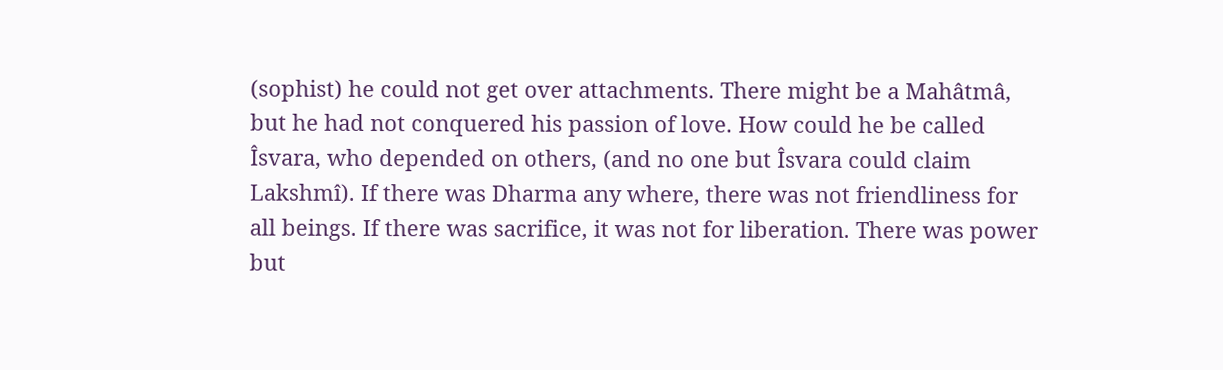(sophist) he could not get over attachments. There might be a Mahâtmâ, but he had not conquered his passion of love. How could he be called Îsvara, who depended on others, (and no one but Îsvara could claim Lakshmî). If there was Dharma any where, there was not friendliness for all beings. If there was sacrifice, it was not for liberation. There was power but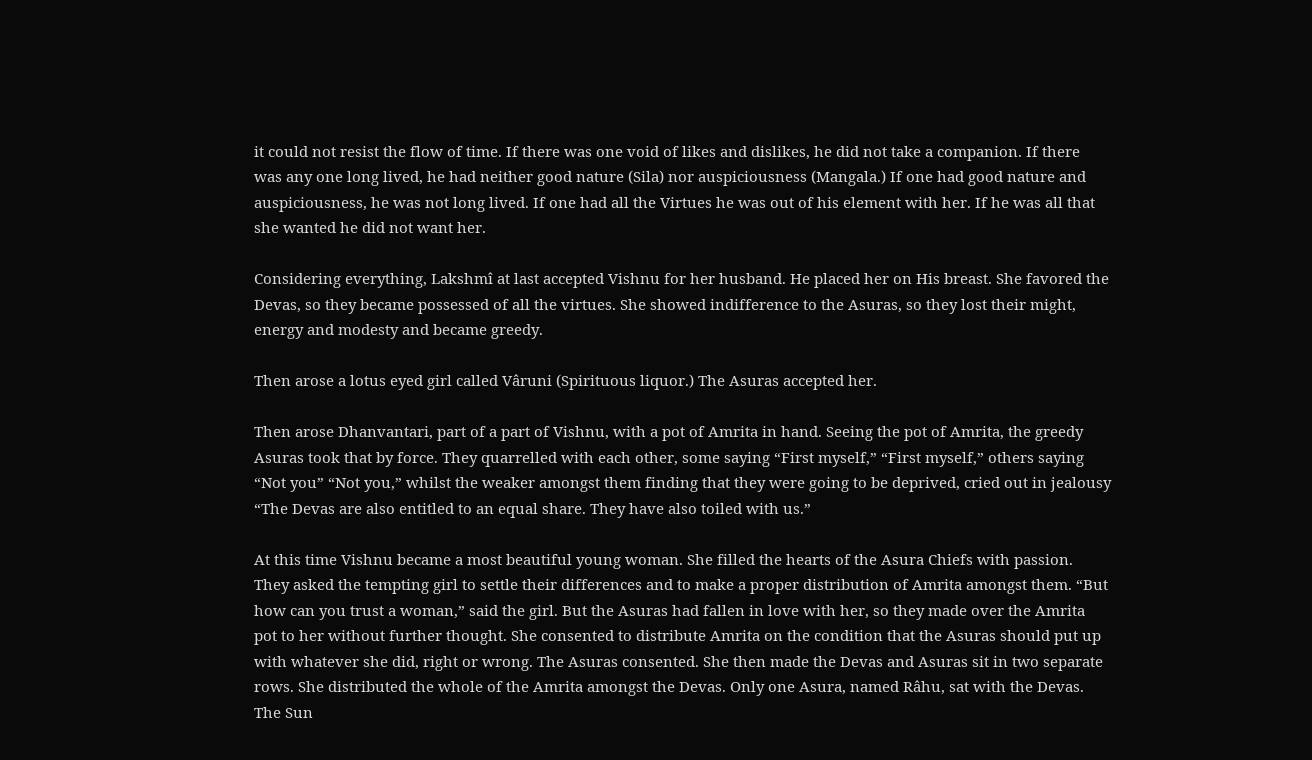it could not resist the flow of time. If there was one void of likes and dislikes, he did not take a companion. If there was any one long lived, he had neither good nature (Sila) nor auspiciousness (Mangala.) If one had good nature and auspiciousness, he was not long lived. If one had all the Virtues he was out of his element with her. If he was all that she wanted he did not want her.

Considering everything, Lakshmî at last accepted Vishnu for her husband. He placed her on His breast. She favored the Devas, so they became possessed of all the virtues. She showed indifference to the Asuras, so they lost their might, energy and modesty and became greedy.

Then arose a lotus eyed girl called Vâruni (Spirituous liquor.) The Asuras accepted her.

Then arose Dhanvantari, part of a part of Vishnu, with a pot of Amrita in hand. Seeing the pot of Amrita, the greedy Asuras took that by force. They quarrelled with each other, some saying “First myself,” “First myself,” others saying “Not you” “Not you,” whilst the weaker amongst them finding that they were going to be deprived, cried out in jealousy “The Devas are also entitled to an equal share. They have also toiled with us.”

At this time Vishnu became a most beautiful young woman. She filled the hearts of the Asura Chiefs with passion. They asked the tempting girl to settle their differences and to make a proper distribution of Amrita amongst them. “But how can you trust a woman,” said the girl. But the Asuras had fallen in love with her, so they made over the Amrita pot to her without further thought. She consented to distribute Amrita on the condition that the Asuras should put up with whatever she did, right or wrong. The Asuras consented. She then made the Devas and Asuras sit in two separate rows. She distributed the whole of the Amrita amongst the Devas. Only one Asura, named Râhu, sat with the Devas. The Sun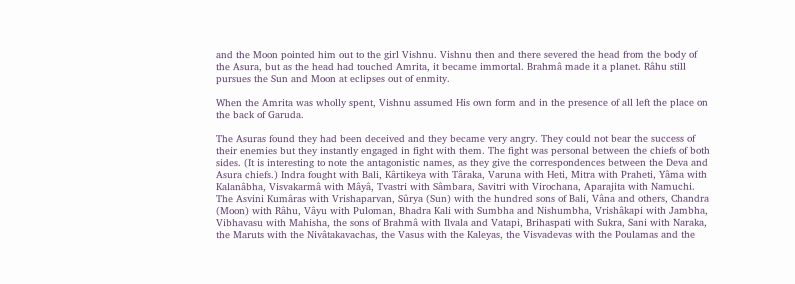and the Moon pointed him out to the girl Vishnu. Vishnu then and there severed the head from the body of the Asura, but as the head had touched Amrita, it became immortal. Brahmâ made it a planet. Râhu still pursues the Sun and Moon at eclipses out of enmity.

When the Amrita was wholly spent, Vishnu assumed His own form and in the presence of all left the place on the back of Garuda.

The Asuras found they had been deceived and they became very angry. They could not bear the success of their enemies but they instantly engaged in fight with them. The fight was personal between the chiefs of both sides. (It is interesting to note the antagonistic names, as they give the correspondences between the Deva and Asura chiefs.) Indra fought with Bali, Kârtikeya with Târaka, Varuna with Heti, Mitra with Praheti, Yâma with Kalanâbha, Visvakarmâ with Mâyâ, Tvastri with Sâmbara, Savitri with Virochana, Aparajita with Namuchi. The Asvini Kumâras with Vrishaparvan, Sûrya (Sun) with the hundred sons of Bali, Vâna and others, Chandra (Moon) with Râhu, Vâyu with Puloman, Bhadra Kali with Sumbha and Nishumbha, Vrishâkapi with Jambha, Vibhavasu with Mahisha, the sons of Brahmâ with Ilvala and Vatapi, Brihaspati with Sukra, Sani with Naraka, the Maruts with the Nivâtakavachas, the Vasus with the Kaleyas, the Visvadevas with the Poulamas and the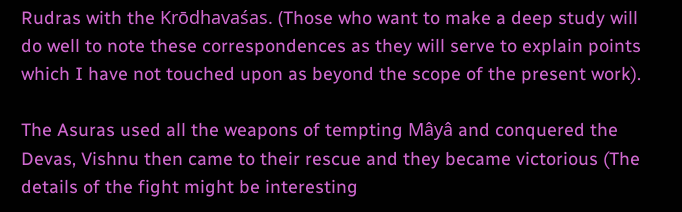Rudras with the Krōdhavaśas. (Those who want to make a deep study will do well to note these correspondences as they will serve to explain points which I have not touched upon as beyond the scope of the present work).

The Asuras used all the weapons of tempting Mâyâ and conquered the Devas, Vishnu then came to their rescue and they became victorious (The details of the fight might be interesting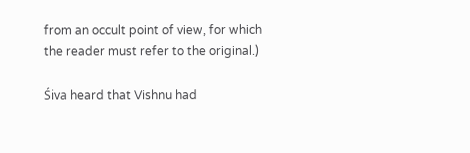from an occult point of view, for which the reader must refer to the original.)

Śiva heard that Vishnu had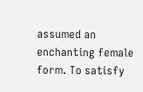assumed an enchanting female form. To satisfy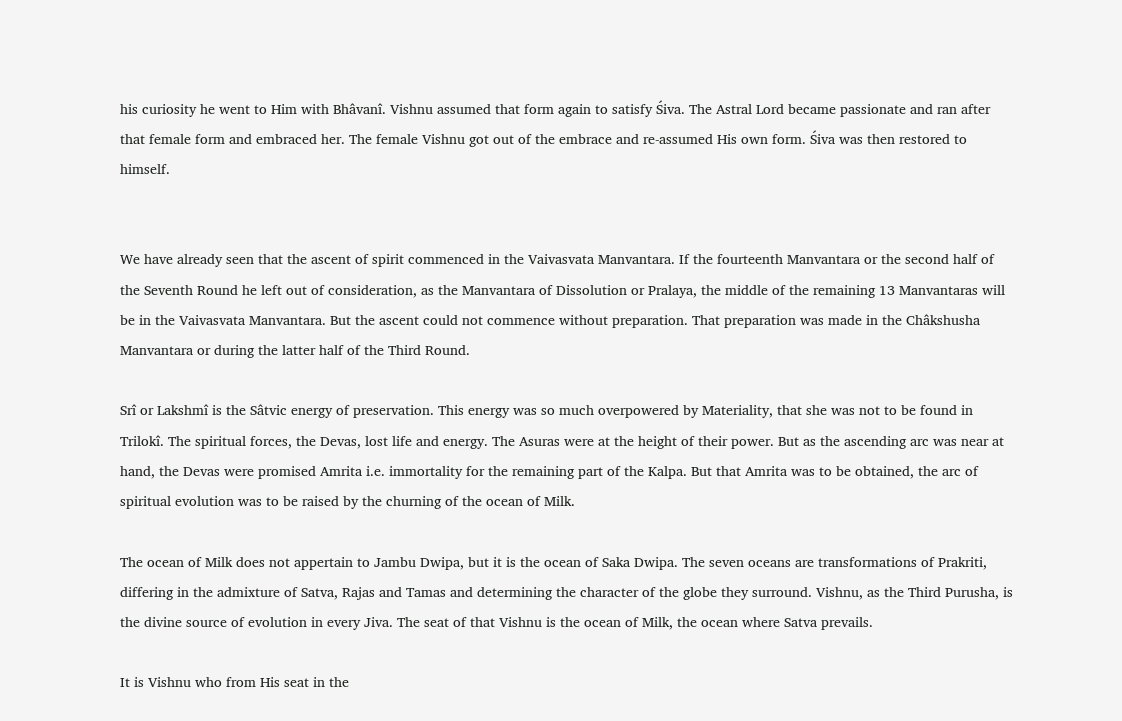his curiosity he went to Him with Bhâvanî. Vishnu assumed that form again to satisfy Śiva. The Astral Lord became passionate and ran after that female form and embraced her. The female Vishnu got out of the embrace and re-assumed His own form. Śiva was then restored to himself.


We have already seen that the ascent of spirit commenced in the Vaivasvata Manvantara. If the fourteenth Manvantara or the second half of the Seventh Round he left out of consideration, as the Manvantara of Dissolution or Pralaya, the middle of the remaining 13 Manvantaras will be in the Vaivasvata Manvantara. But the ascent could not commence without preparation. That preparation was made in the Châkshusha Manvantara or during the latter half of the Third Round.

Srî or Lakshmî is the Sâtvic energy of preservation. This energy was so much overpowered by Materiality, that she was not to be found in Trilokî. The spiritual forces, the Devas, lost life and energy. The Asuras were at the height of their power. But as the ascending arc was near at hand, the Devas were promised Amrita i.e. immortality for the remaining part of the Kalpa. But that Amrita was to be obtained, the arc of spiritual evolution was to be raised by the churning of the ocean of Milk.

The ocean of Milk does not appertain to Jambu Dwipa, but it is the ocean of Saka Dwipa. The seven oceans are transformations of Prakriti, differing in the admixture of Satva, Rajas and Tamas and determining the character of the globe they surround. Vishnu, as the Third Purusha, is the divine source of evolution in every Jiva. The seat of that Vishnu is the ocean of Milk, the ocean where Satva prevails.

It is Vishnu who from His seat in the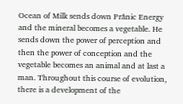Ocean of Milk sends down Prânic Energy and the mineral becomes a vegetable. He sends down the power of perception and then the power of conception and the vegetable becomes an animal and at last a man. Throughout this course of evolution, there is a development of the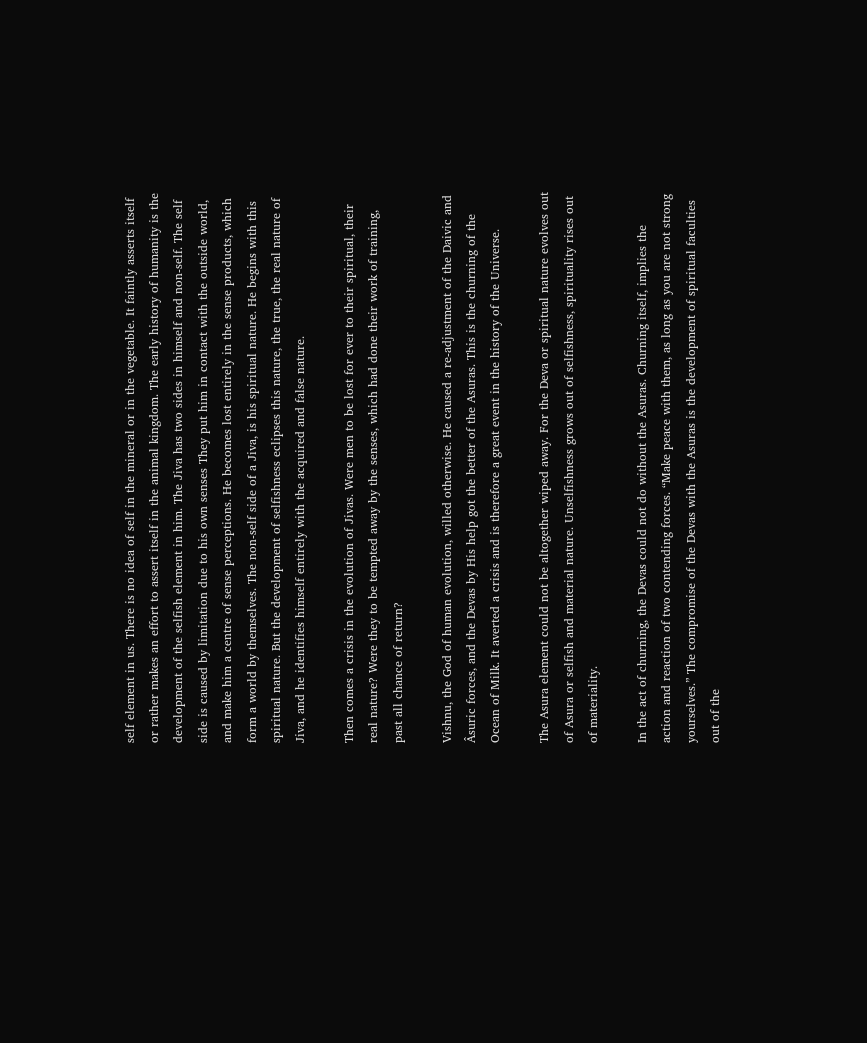self element in us. There is no idea of self in the mineral or in the vegetable. It faintly asserts itself or rather makes an effort to assert itself in the animal kingdom. The early history of humanity is the development of the selfish element in him. The Jiva has two sides in himself and non-self. The self side is caused by limitation due to his own senses They put him in contact with the outside world, and make him a centre of sense perceptions. He becomes lost entirely in the sense products, which form a world by themselves. The non-self side of a Jiva, is his spiritual nature. He begins with this spiritual nature. But the development of selfishness eclipses this nature, the true, the real nature of Jiva, and he identifies himself entirely with the acquired and false nature.

Then comes a crisis in the evolution of Jivas. Were men to be lost for ever to their spiritual, their real nature? Were they to be tempted away by the senses, which had done their work of training, past all chance of return?

Vishnu, the God of human evolution, willed otherwise. He caused a re-adjustment of the Daivic and Âsuric forces, and the Devas by His help got the better of the Asuras. This is the churning of the Ocean of Milk. It averted a crisis and is therefore a great event in the history of the Universe.

The Asura element could not be altogether wiped away. For the Deva or spiritual nature evolves out of Asura or selfish and material nature. Unselfishness grows out of selfishness, spirituality rises out of materiality.

In the act of churning, the Devas could not do without the Asuras. Churning itself, implies the action and reaction of two contending forces. “Make peace with them, as long as you are not strong yourselves.” The compromise of the Devas with the Asuras is the development of spiritual faculties out of the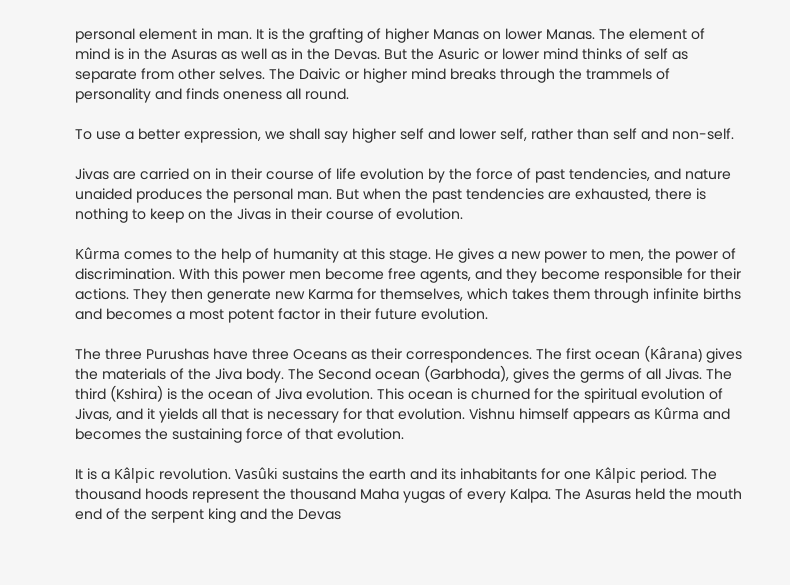personal element in man. It is the grafting of higher Manas on lower Manas. The element of mind is in the Asuras as well as in the Devas. But the Asuric or lower mind thinks of self as separate from other selves. The Daivic or higher mind breaks through the trammels of personality and finds oneness all round.

To use a better expression, we shall say higher self and lower self, rather than self and non-self.

Jivas are carried on in their course of life evolution by the force of past tendencies, and nature unaided produces the personal man. But when the past tendencies are exhausted, there is nothing to keep on the Jivas in their course of evolution.

Kûrma comes to the help of humanity at this stage. He gives a new power to men, the power of discrimination. With this power men become free agents, and they become responsible for their actions. They then generate new Karma for themselves, which takes them through infinite births and becomes a most potent factor in their future evolution.

The three Purushas have three Oceans as their correspondences. The first ocean (Kârana) gives the materials of the Jiva body. The Second ocean (Garbhoda), gives the germs of all Jivas. The third (Kshira) is the ocean of Jiva evolution. This ocean is churned for the spiritual evolution of Jivas, and it yields all that is necessary for that evolution. Vishnu himself appears as Kûrma and becomes the sustaining force of that evolution.

It is a Kâlpic revolution. Vasûki sustains the earth and its inhabitants for one Kâlpic period. The thousand hoods represent the thousand Maha yugas of every Kalpa. The Asuras held the mouth end of the serpent king and the Devas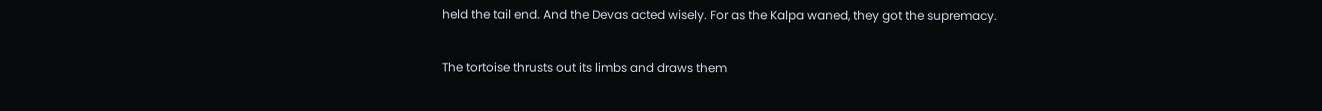held the tail end. And the Devas acted wisely. For as the Kalpa waned, they got the supremacy.

The tortoise thrusts out its limbs and draws them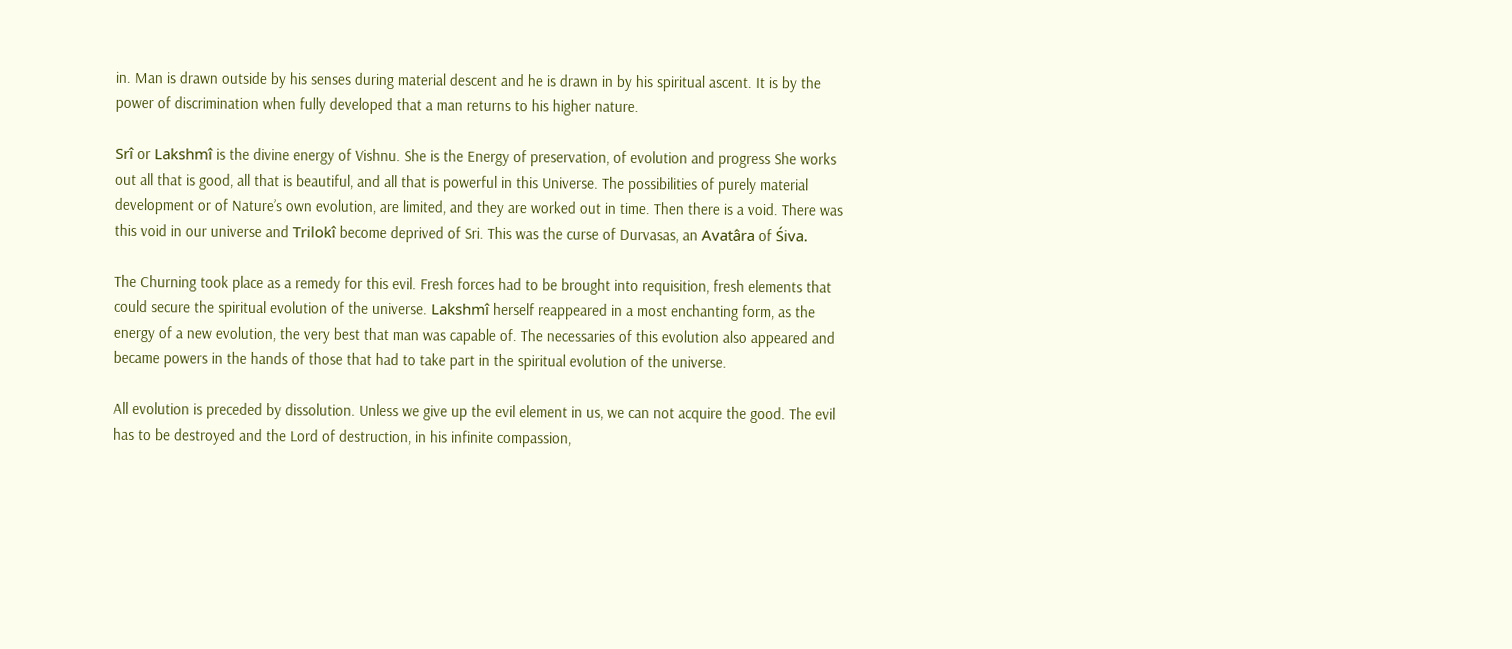in. Man is drawn outside by his senses during material descent and he is drawn in by his spiritual ascent. It is by the power of discrimination when fully developed that a man returns to his higher nature.

Srî or Lakshmî is the divine energy of Vishnu. She is the Energy of preservation, of evolution and progress She works out all that is good, all that is beautiful, and all that is powerful in this Universe. The possibilities of purely material development or of Nature’s own evolution, are limited, and they are worked out in time. Then there is a void. There was this void in our universe and Trilokî become deprived of Sri. This was the curse of Durvasas, an Avatâra of Śiva.

The Churning took place as a remedy for this evil. Fresh forces had to be brought into requisition, fresh elements that could secure the spiritual evolution of the universe. Lakshmî herself reappeared in a most enchanting form, as the energy of a new evolution, the very best that man was capable of. The necessaries of this evolution also appeared and became powers in the hands of those that had to take part in the spiritual evolution of the universe.

All evolution is preceded by dissolution. Unless we give up the evil element in us, we can not acquire the good. The evil has to be destroyed and the Lord of destruction, in his infinite compassion,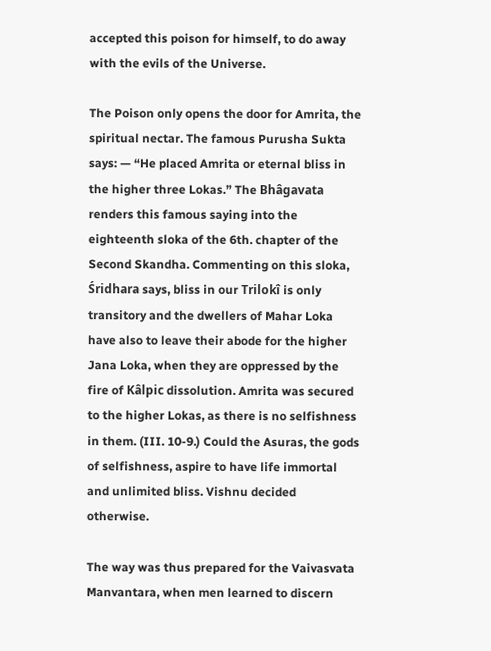accepted this poison for himself, to do away with the evils of the Universe.

The Poison only opens the door for Amrita, the spiritual nectar. The famous Purusha Sukta says: — “He placed Amrita or eternal bliss in the higher three Lokas.” The Bhâgavata renders this famous saying into the eighteenth sloka of the 6th. chapter of the Second Skandha. Commenting on this sloka, Śridhara says, bliss in our Trilokî is only transitory and the dwellers of Mahar Loka have also to leave their abode for the higher Jana Loka, when they are oppressed by the fire of Kâlpic dissolution. Amrita was secured to the higher Lokas, as there is no selfishness in them. (III. 10-9.) Could the Asuras, the gods of selfishness, aspire to have life immortal and unlimited bliss. Vishnu decided otherwise.

The way was thus prepared for the Vaivasvata Manvantara, when men learned to discern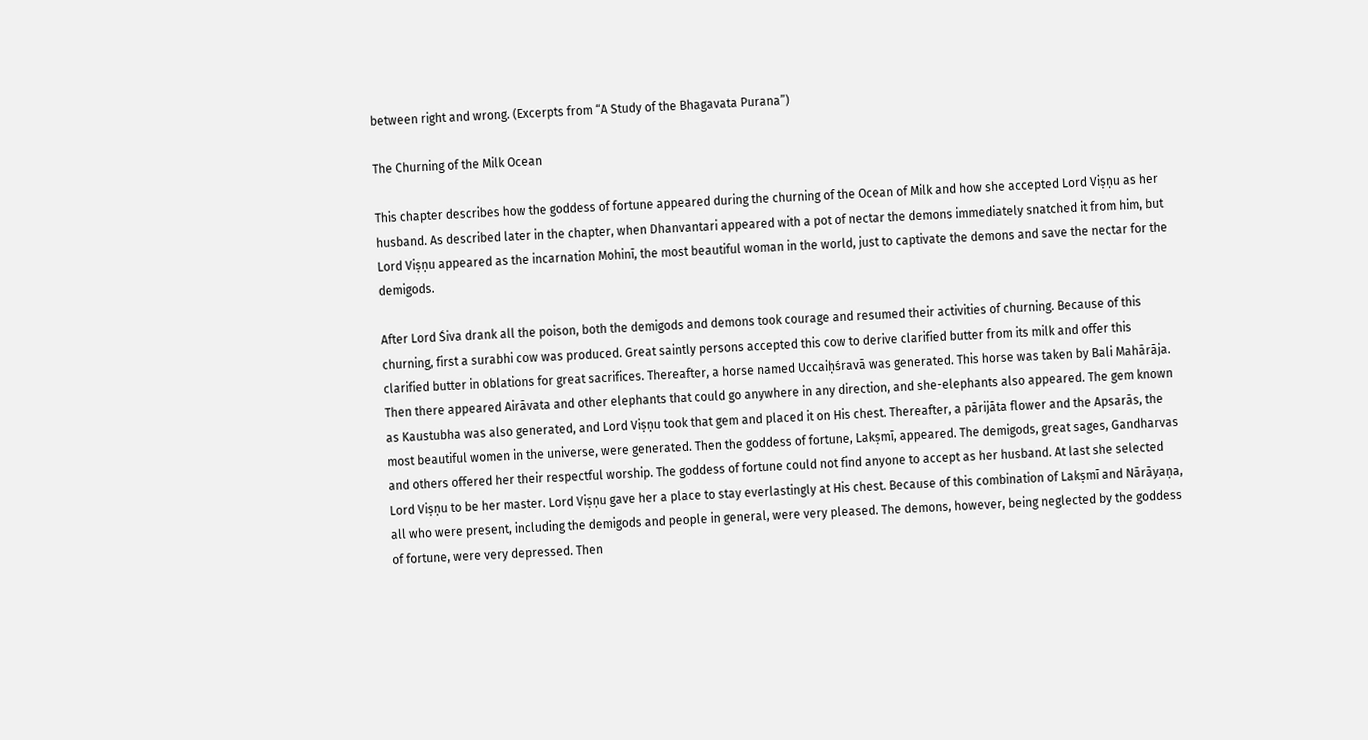between right and wrong. (Excerpts from “A Study of the Bhagavata Purana”)

The Churning of the Milk Ocean

This chapter describes how the goddess of fortune appeared during the churning of the Ocean of Milk and how she accepted Lord Viṣṇu as her husband. As described later in the chapter, when Dhanvantari appeared with a pot of nectar the demons immediately snatched it from him, but Lord Viṣṇu appeared as the incarnation Mohinī, the most beautiful woman in the world, just to captivate the demons and save the nectar for the demigods.

After Lord Śiva drank all the poison, both the demigods and demons took courage and resumed their activities of churning. Because of this churning, first a surabhi cow was produced. Great saintly persons accepted this cow to derive clarified butter from its milk and offer this clarified butter in oblations for great sacrifices. Thereafter, a horse named Uccaiḥśravā was generated. This horse was taken by Bali Mahārāja. Then there appeared Airāvata and other elephants that could go anywhere in any direction, and she-elephants also appeared. The gem known as Kaustubha was also generated, and Lord Viṣṇu took that gem and placed it on His chest. Thereafter, a pārijāta flower and the Apsarās, the most beautiful women in the universe, were generated. Then the goddess of fortune, Lakṣmī, appeared. The demigods, great sages, Gandharvas and others offered her their respectful worship. The goddess of fortune could not find anyone to accept as her husband. At last she selected Lord Viṣṇu to be her master. Lord Viṣṇu gave her a place to stay everlastingly at His chest. Because of this combination of Lakṣmī and Nārāyaṇa, all who were present, including the demigods and people in general, were very pleased. The demons, however, being neglected by the goddess of fortune, were very depressed. Then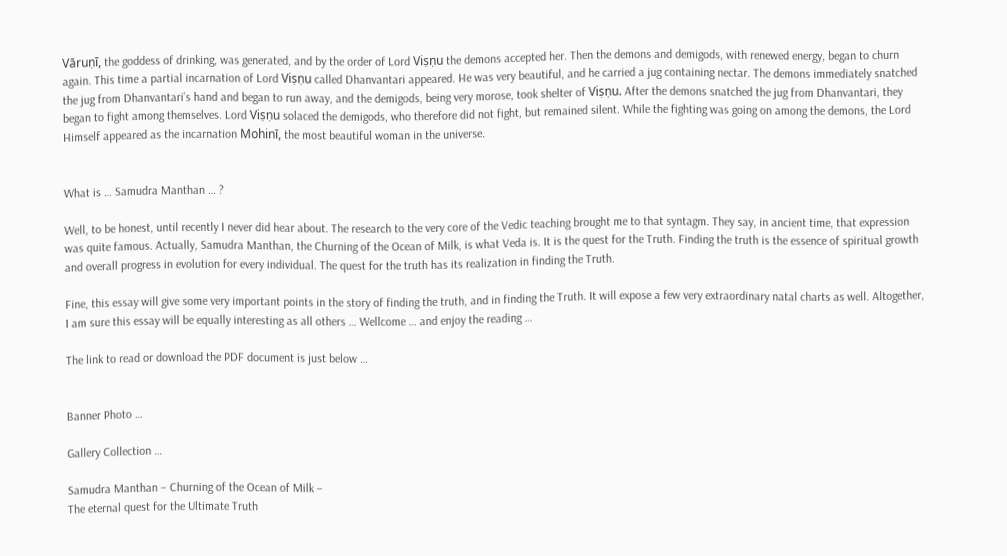Vāruṇī, the goddess of drinking, was generated, and by the order of Lord Viṣṇu the demons accepted her. Then the demons and demigods, with renewed energy, began to churn again. This time a partial incarnation of Lord Viṣṇu called Dhanvantari appeared. He was very beautiful, and he carried a jug containing nectar. The demons immediately snatched the jug from Dhanvantari’s hand and began to run away, and the demigods, being very morose, took shelter of Viṣṇu. After the demons snatched the jug from Dhanvantari, they began to fight among themselves. Lord Viṣṇu solaced the demigods, who therefore did not fight, but remained silent. While the fighting was going on among the demons, the Lord Himself appeared as the incarnation Mohinī, the most beautiful woman in the universe.


What is … Samudra Manthan … ?

Well, to be honest, until recently I never did hear about. The research to the very core of the Vedic teaching brought me to that syntagm. They say, in ancient time, that expression was quite famous. Actually, Samudra Manthan, the Churning of the Ocean of Milk, is what Veda is. It is the quest for the Truth. Finding the truth is the essence of spiritual growth and overall progress in evolution for every individual. The quest for the truth has its realization in finding the Truth.

Fine, this essay will give some very important points in the story of finding the truth, and in finding the Truth. It will expose a few very extraordinary natal charts as well. Altogether, I am sure this essay will be equally interesting as all others … Wellcome … and enjoy the reading …

The link to read or download the PDF document is just below …


Banner Photo …

Gallery Collection …

Samudra Manthan – Churning of the Ocean of Milk –
The eternal quest for the Ultimate Truth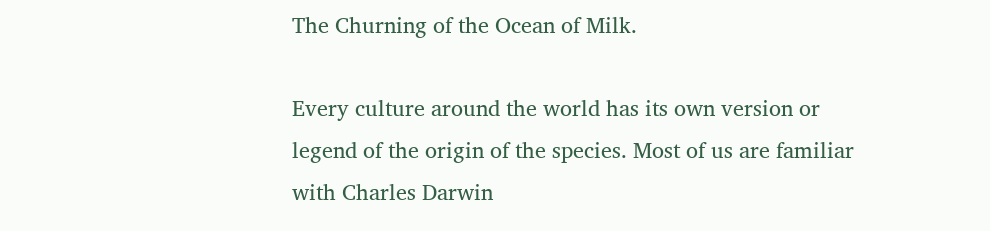The Churning of the Ocean of Milk.

Every culture around the world has its own version or legend of the origin of the species. Most of us are familiar with Charles Darwin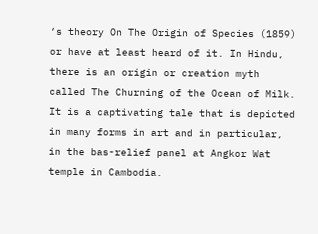‘s theory On The Origin of Species (1859) or have at least heard of it. In Hindu, there is an origin or creation myth called The Churning of the Ocean of Milk. It is a captivating tale that is depicted in many forms in art and in particular, in the bas-relief panel at Angkor Wat temple in Cambodia.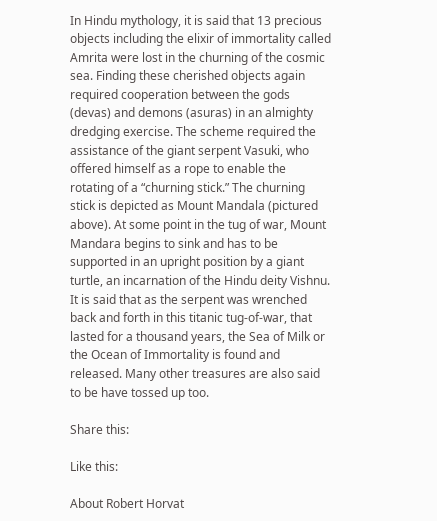In Hindu mythology, it is said that 13 precious objects including the elixir of immortality called Amrita were lost in the churning of the cosmic sea. Finding these cherished objects again required cooperation between the gods (devas) and demons (asuras) in an almighty dredging exercise. The scheme required the assistance of the giant serpent Vasuki, who offered himself as a rope to enable the rotating of a “churning stick.” The churning stick is depicted as Mount Mandala (pictured above). At some point in the tug of war, Mount Mandara begins to sink and has to be supported in an upright position by a giant turtle, an incarnation of the Hindu deity Vishnu. It is said that as the serpent was wrenched back and forth in this titanic tug-of-war, that lasted for a thousand years, the Sea of Milk or the Ocean of Immortality is found and released. Many other treasures are also said to be have tossed up too.

Share this:

Like this:

About Robert Horvat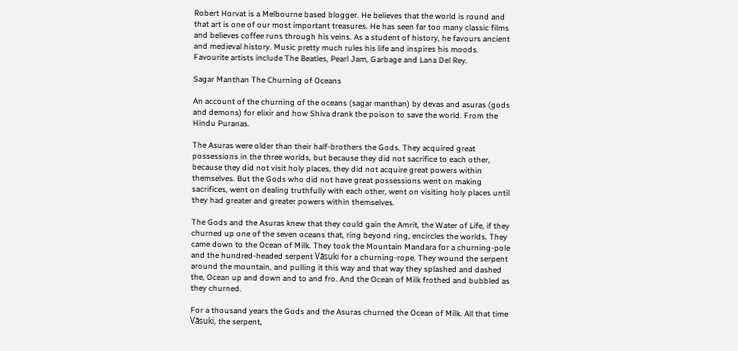Robert Horvat is a Melbourne based blogger. He believes that the world is round and that art is one of our most important treasures. He has seen far too many classic films and believes coffee runs through his veins. As a student of history, he favours ancient and medieval history. Music pretty much rules his life and inspires his moods. Favourite artists include The Beatles, Pearl Jam, Garbage and Lana Del Rey.

Sagar Manthan The Churning of Oceans

An account of the churning of the oceans (sagar manthan) by devas and asuras (gods and demons) for elixir and how Shiva drank the poison to save the world. From the Hindu Puranas.

The Asuras were older than their half-brothers the Gods. They acquired great possessions in the three worlds, but because they did not sacrifice to each other, because they did not visit holy places, they did not acquire great powers within themselves. But the Gods who did not have great possessions went on making sacrifices, went on dealing truthfully with each other, went on visiting holy places until they had greater and greater powers within themselves.

The Gods and the Asuras knew that they could gain the Amrit, the Water of Life, if they churned up one of the seven oceans that, ring beyond ring, encircles the worlds. They came down to the Ocean of Milk. They took the Mountain Mandara for a churning-pole and the hundred-headed serpent Vāsuki for a churning-rope. They wound the serpent around the mountain, and pulling it this way and that way they splashed and dashed the, Ocean up and down and to and fro. And the Ocean of Milk frothed and bubbled as they churned.

For a thousand years the Gods and the Asuras churned the Ocean of Milk. All that time Vāsuki, the serpent,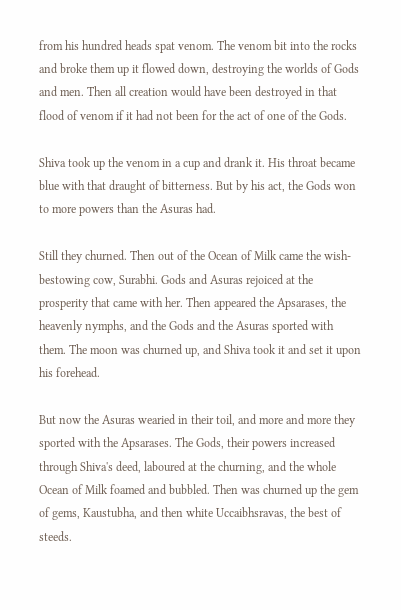from his hundred heads spat venom. The venom bit into the rocks and broke them up it flowed down, destroying the worlds of Gods and men. Then all creation would have been destroyed in that flood of venom if it had not been for the act of one of the Gods.

Shiva took up the venom in a cup and drank it. His throat became blue with that draught of bitterness. But by his act, the Gods won to more powers than the Asuras had.

Still they churned. Then out of the Ocean of Milk came the wish-bestowing cow, Surabhi. Gods and Asuras rejoiced at the prosperity that came with her. Then appeared the Apsarases, the heavenly nymphs, and the Gods and the Asuras sported with them. The moon was churned up, and Shiva took it and set it upon his forehead.

But now the Asuras wearied in their toil, and more and more they sported with the Apsarases. The Gods, their powers increased through Shiva's deed, laboured at the churning, and the whole Ocean of Milk foamed and bubbled. Then was churned up the gem of gems, Kaustubha, and then white Uccaibhsravas, the best of steeds.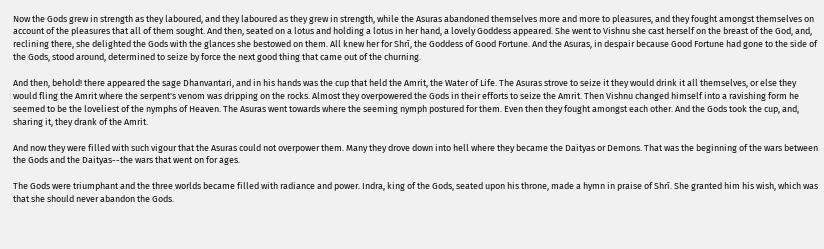Now the Gods grew in strength as they laboured, and they laboured as they grew in strength, while the Asuras abandoned themselves more and more to pleasures, and they fought amongst themselves on account of the pleasures that all of them sought. And then, seated on a lotus and holding a lotus in her hand, a lovely Goddess appeared. She went to Vishnu she cast herself on the breast of the God, and, reclining there, she delighted the Gods with the glances she bestowed on them. All knew her for Shrī, the Goddess of Good Fortune. And the Asuras, in despair because Good Fortune had gone to the side of the Gods, stood around, determined to seize by force the next good thing that came out of the churning.

And then, behold! there appeared the sage Dhanvantari, and in his hands was the cup that held the Amrit, the Water of Life. The Asuras strove to seize it they would drink it all themselves, or else they would fling the Amrit where the serpent's venom was dripping on the rocks. Almost they overpowered the Gods in their efforts to seize the Amrit. Then Vishnu changed himself into a ravishing form he seemed to be the loveliest of the nymphs of Heaven. The Asuras went towards where the seeming nymph postured for them. Even then they fought amongst each other. And the Gods took the cup, and, sharing it, they drank of the Amrit.

And now they were filled with such vigour that the Asuras could not overpower them. Many they drove down into hell where they became the Daityas or Demons. That was the beginning of the wars between the Gods and the Daityas--the wars that went on for ages.

The Gods were triumphant and the three worlds became filled with radiance and power. Indra, king of the Gods, seated upon his throne, made a hymn in praise of Shrī. She granted him his wish, which was that she should never abandon the Gods.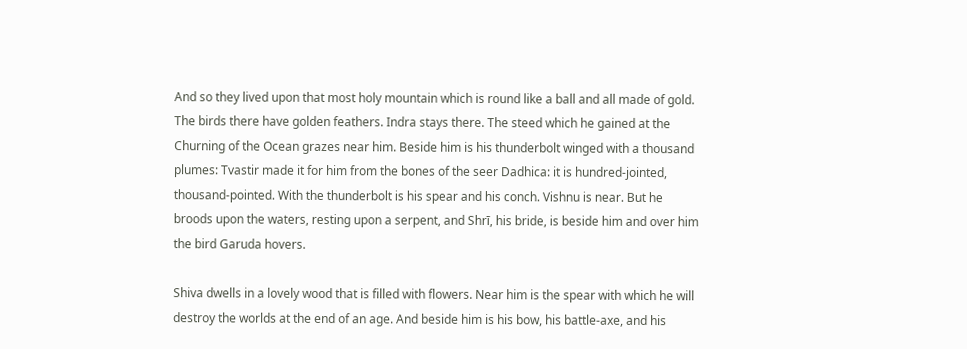And so they lived upon that most holy mountain which is round like a ball and all made of gold. The birds there have golden feathers. Indra stays there. The steed which he gained at the Churning of the Ocean grazes near him. Beside him is his thunderbolt winged with a thousand plumes: Tvastir made it for him from the bones of the seer Dadhica: it is hundred-jointed, thousand-pointed. With the thunderbolt is his spear and his conch. Vishnu is near. But he broods upon the waters, resting upon a serpent, and Shrī, his bride, is beside him and over him the bird Garuda hovers.

Shiva dwells in a lovely wood that is filled with flowers. Near him is the spear with which he will destroy the worlds at the end of an age. And beside him is his bow, his battle-axe, and his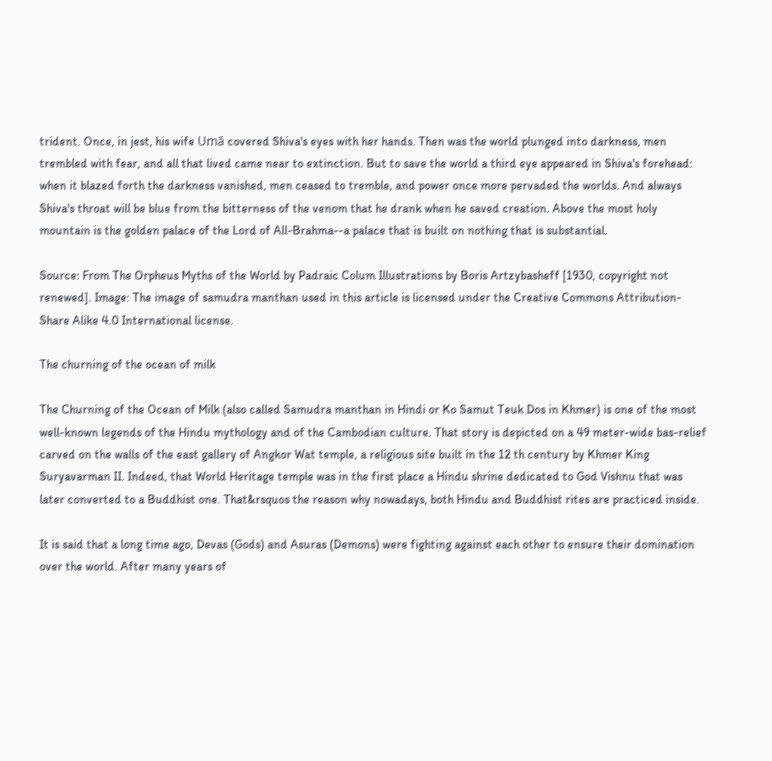trident. Once, in jest, his wife Umā covered Shiva's eyes with her hands. Then was the world plunged into darkness, men trembled with fear, and all that lived came near to extinction. But to save the world a third eye appeared in Shiva's forehead: when it blazed forth the darkness vanished, men ceased to tremble, and power once more pervaded the worlds. And always Shiva's throat will be blue from the bitterness of the venom that he drank when he saved creation. Above the most holy mountain is the golden palace of the Lord of All-Brahma--a palace that is built on nothing that is substantial.

Source: From The Orpheus Myths of the World by Padraic Colum Illustrations by Boris Artzybasheff [1930, copyright not renewed]. Image: The image of samudra manthan used in this article is licensed under the Creative Commons Attribution-Share Alike 4.0 International license.

The churning of the ocean of milk

The Churning of the Ocean of Milk (also called Samudra manthan in Hindi or Ko Samut Teuk Dos in Khmer) is one of the most well-known legends of the Hindu mythology and of the Cambodian culture. That story is depicted on a 49 meter-wide bas-relief carved on the walls of the east gallery of Angkor Wat temple, a religious site built in the 12 th century by Khmer King Suryavarman II. Indeed, that World Heritage temple was in the first place a Hindu shrine dedicated to God Vishnu that was later converted to a Buddhist one. That&rsquos the reason why nowadays, both Hindu and Buddhist rites are practiced inside.

It is said that a long time ago, Devas (Gods) and Asuras (Demons) were fighting against each other to ensure their domination over the world. After many years of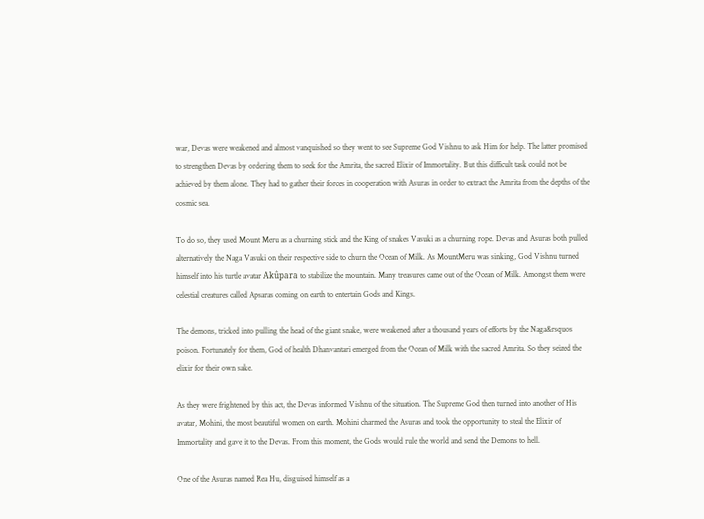war, Devas were weakened and almost vanquished so they went to see Supreme God Vishnu to ask Him for help. The latter promised to strengthen Devas by ordering them to seek for the Amrita, the sacred Elixir of Immortality. But this difficult task could not be achieved by them alone. They had to gather their forces in cooperation with Asuras in order to extract the Amrita from the depths of the cosmic sea.

To do so, they used Mount Meru as a churning stick and the King of snakes Vasuki as a churning rope. Devas and Asuras both pulled alternatively the Naga Vasuki on their respective side to churn the Ocean of Milk. As MountMeru was sinking, God Vishnu turned himself into his turtle avatar Akûpara to stabilize the mountain. Many treasures came out of the Ocean of Milk. Amongst them were celestial creatures called Apsaras coming on earth to entertain Gods and Kings.

The demons, tricked into pulling the head of the giant snake, were weakened after a thousand years of efforts by the Naga&rsquos poison. Fortunately for them, God of health Dhanvantari emerged from the Ocean of Milk with the sacred Amrita. So they seized the elixir for their own sake.

As they were frightened by this act, the Devas informed Vishnu of the situation. The Supreme God then turned into another of His avatar, Mohini, the most beautiful women on earth. Mohini charmed the Asuras and took the opportunity to steal the Elixir of Immortality and gave it to the Devas. From this moment, the Gods would rule the world and send the Demons to hell.

One of the Asuras named Rea Hu, disguised himself as a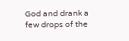God and drank a few drops of the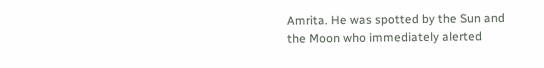Amrita. He was spotted by the Sun and the Moon who immediately alerted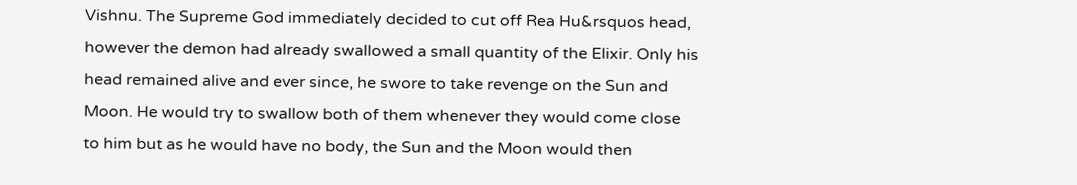Vishnu. The Supreme God immediately decided to cut off Rea Hu&rsquos head, however the demon had already swallowed a small quantity of the Elixir. Only his head remained alive and ever since, he swore to take revenge on the Sun and Moon. He would try to swallow both of them whenever they would come close to him but as he would have no body, the Sun and the Moon would then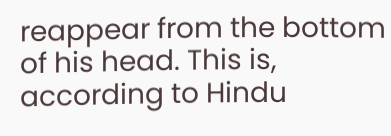reappear from the bottom of his head. This is, according to Hindu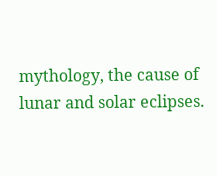mythology, the cause of lunar and solar eclipses.